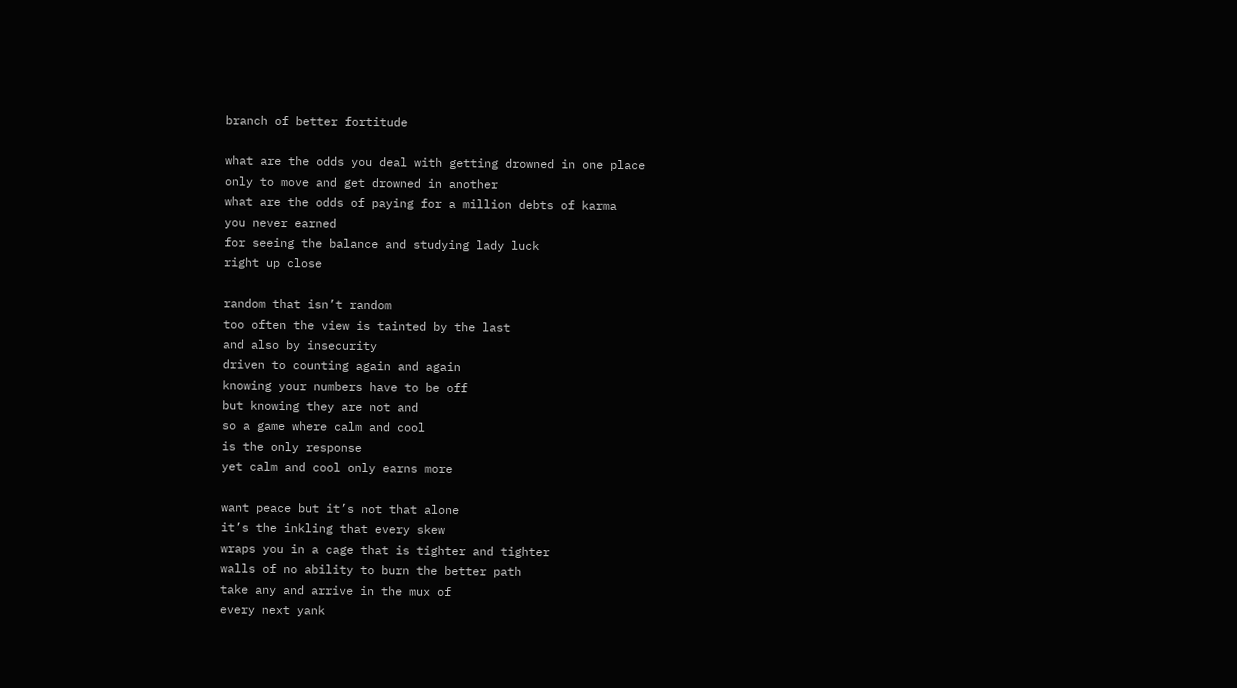branch of better fortitude

what are the odds you deal with getting drowned in one place
only to move and get drowned in another
what are the odds of paying for a million debts of karma
you never earned
for seeing the balance and studying lady luck
right up close

random that isn’t random
too often the view is tainted by the last
and also by insecurity
driven to counting again and again
knowing your numbers have to be off
but knowing they are not and
so a game where calm and cool
is the only response
yet calm and cool only earns more

want peace but it’s not that alone
it’s the inkling that every skew
wraps you in a cage that is tighter and tighter
walls of no ability to burn the better path
take any and arrive in the mux of
every next yank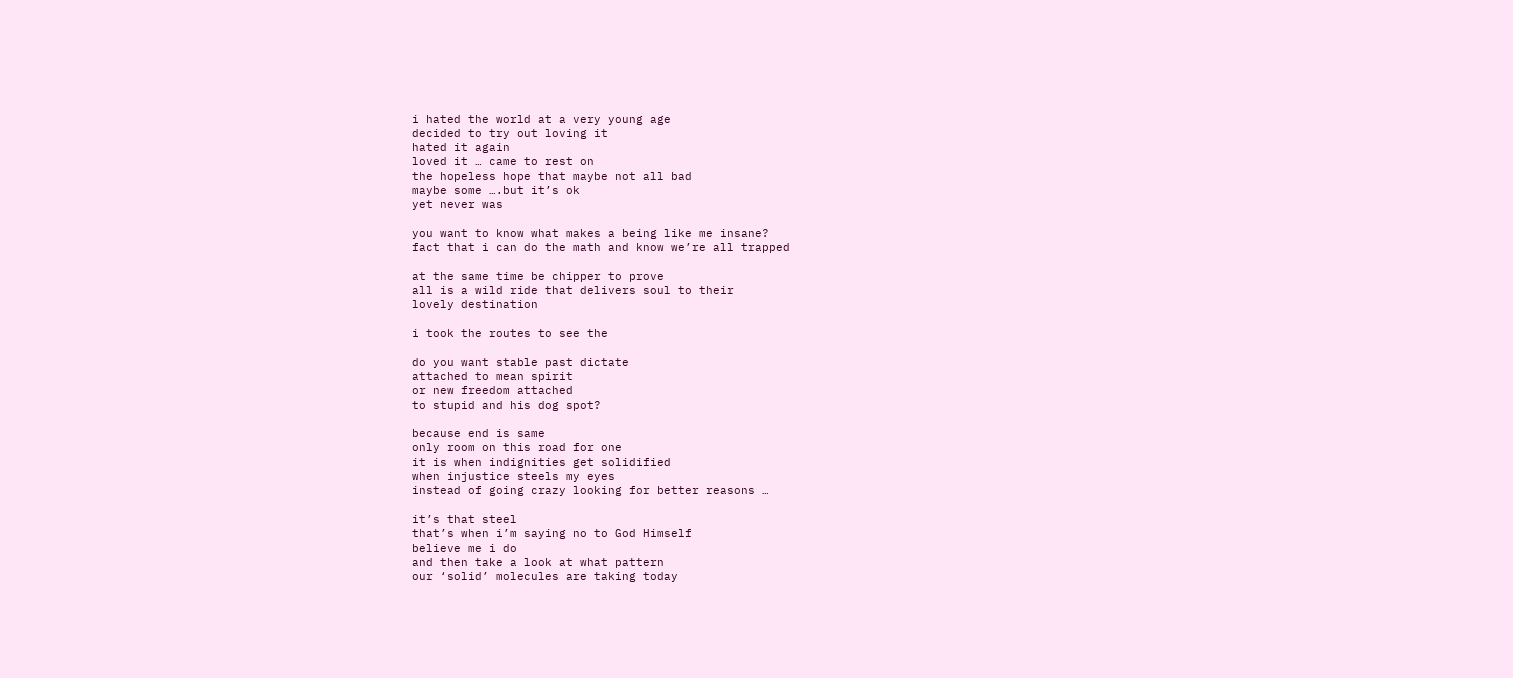i hated the world at a very young age
decided to try out loving it
hated it again
loved it … came to rest on
the hopeless hope that maybe not all bad
maybe some ….but it’s ok
yet never was

you want to know what makes a being like me insane?
fact that i can do the math and know we’re all trapped

at the same time be chipper to prove
all is a wild ride that delivers soul to their
lovely destination

i took the routes to see the

do you want stable past dictate
attached to mean spirit
or new freedom attached
to stupid and his dog spot?

because end is same
only room on this road for one
it is when indignities get solidified
when injustice steels my eyes
instead of going crazy looking for better reasons …

it’s that steel
that’s when i’m saying no to God Himself
believe me i do
and then take a look at what pattern
our ‘solid’ molecules are taking today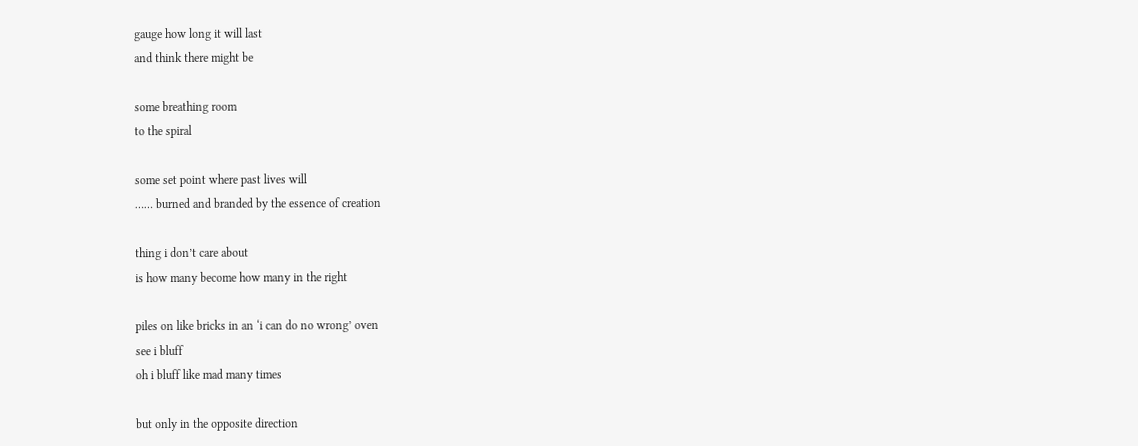gauge how long it will last
and think there might be

some breathing room
to the spiral

some set point where past lives will
…… burned and branded by the essence of creation

thing i don’t care about
is how many become how many in the right

piles on like bricks in an ‘i can do no wrong’ oven
see i bluff
oh i bluff like mad many times

but only in the opposite direction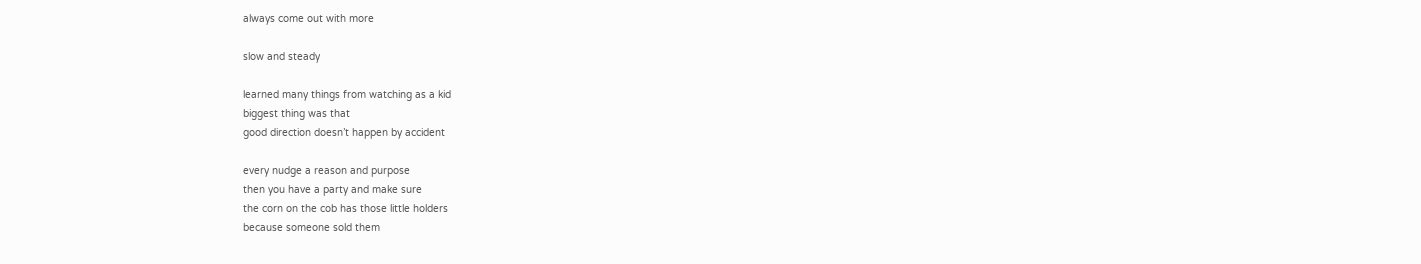always come out with more

slow and steady

learned many things from watching as a kid
biggest thing was that
good direction doesn’t happen by accident

every nudge a reason and purpose
then you have a party and make sure
the corn on the cob has those little holders
because someone sold them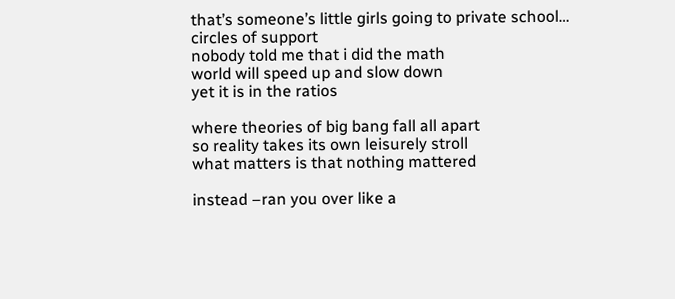that’s someone’s little girls going to private school…
circles of support
nobody told me that i did the math
world will speed up and slow down
yet it is in the ratios

where theories of big bang fall all apart
so reality takes its own leisurely stroll
what matters is that nothing mattered

instead –ran you over like a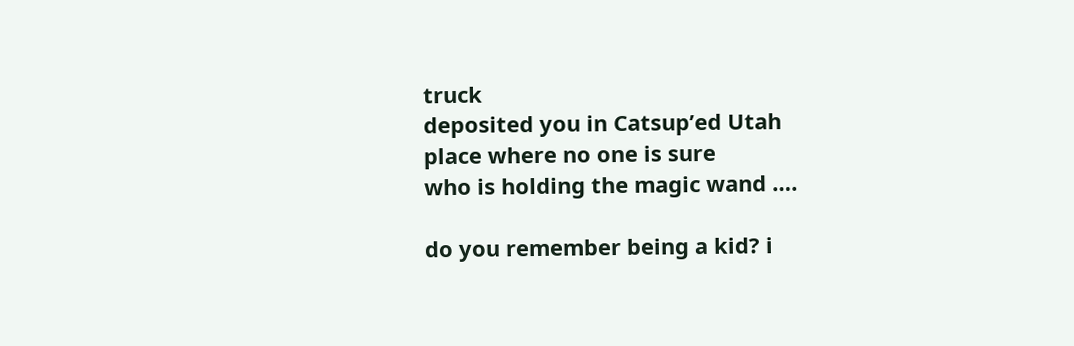truck
deposited you in Catsup’ed Utah
place where no one is sure
who is holding the magic wand ….

do you remember being a kid? i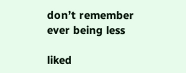don’t remember
ever being less

liked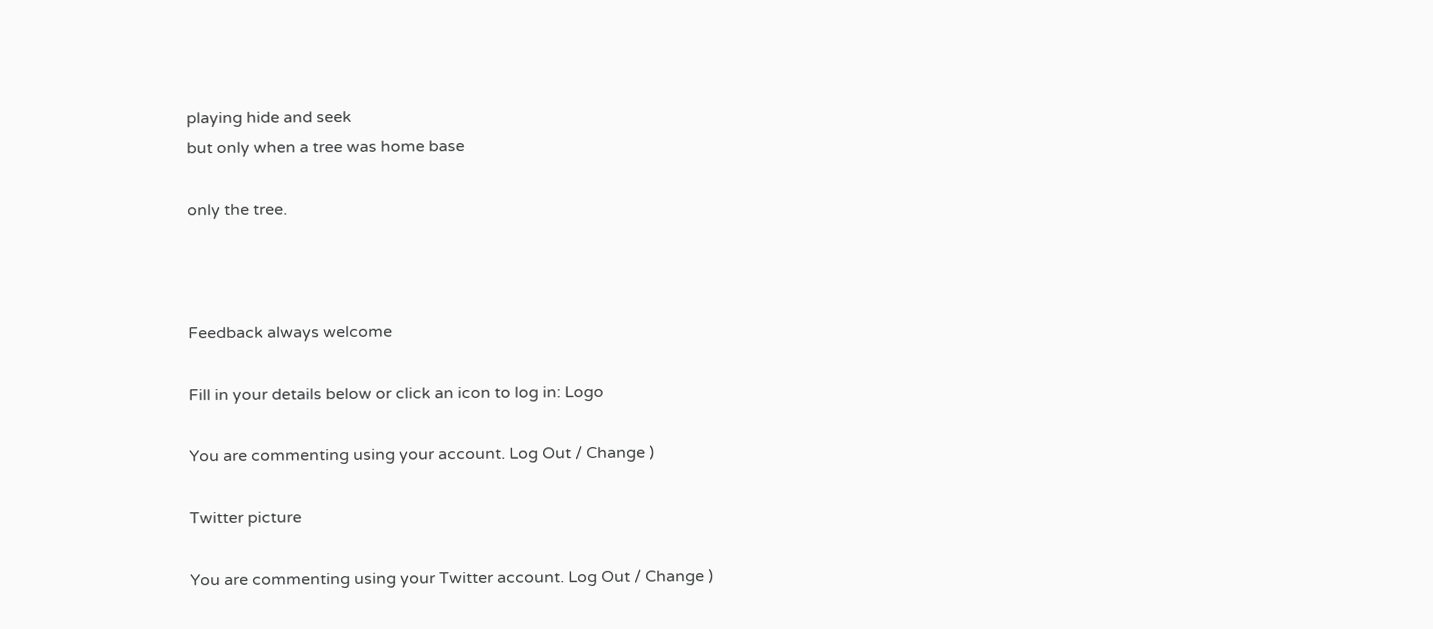playing hide and seek
but only when a tree was home base

only the tree.



Feedback always welcome

Fill in your details below or click an icon to log in: Logo

You are commenting using your account. Log Out / Change )

Twitter picture

You are commenting using your Twitter account. Log Out / Change )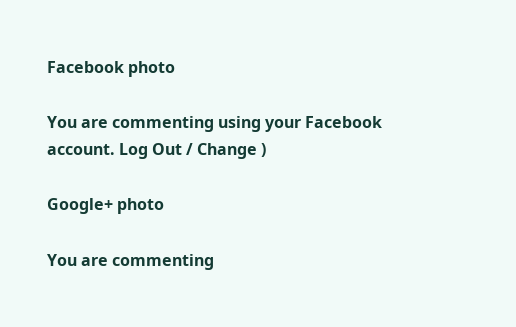Facebook photo

You are commenting using your Facebook account. Log Out / Change )

Google+ photo

You are commenting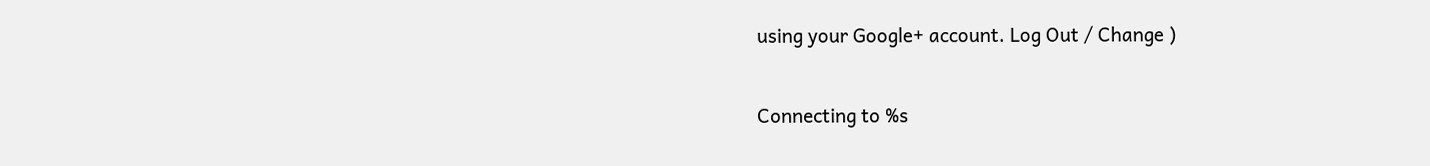using your Google+ account. Log Out / Change )

Connecting to %s